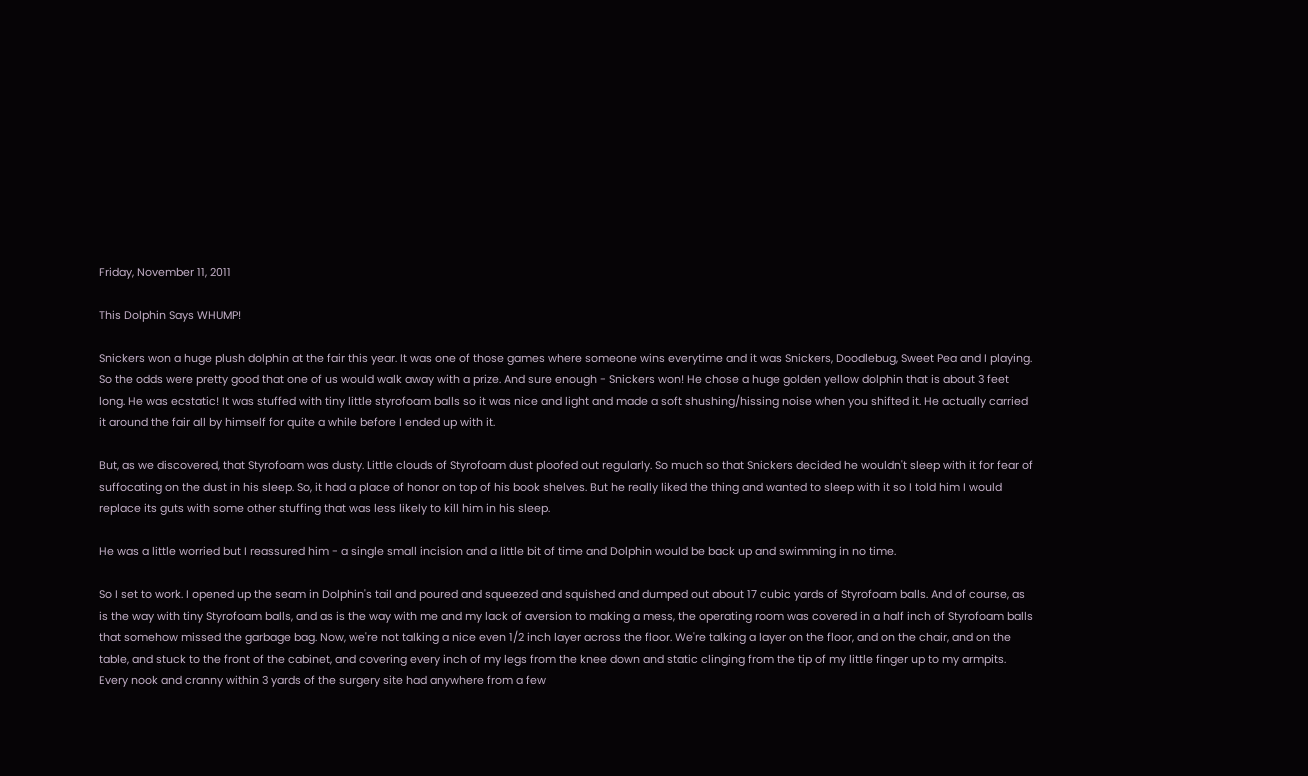Friday, November 11, 2011

This Dolphin Says WHUMP!

Snickers won a huge plush dolphin at the fair this year. It was one of those games where someone wins everytime and it was Snickers, Doodlebug, Sweet Pea and I playing. So the odds were pretty good that one of us would walk away with a prize. And sure enough - Snickers won! He chose a huge golden yellow dolphin that is about 3 feet long. He was ecstatic! It was stuffed with tiny little styrofoam balls so it was nice and light and made a soft shushing/hissing noise when you shifted it. He actually carried it around the fair all by himself for quite a while before I ended up with it.

But, as we discovered, that Styrofoam was dusty. Little clouds of Styrofoam dust ploofed out regularly. So much so that Snickers decided he wouldn't sleep with it for fear of suffocating on the dust in his sleep. So, it had a place of honor on top of his book shelves. But he really liked the thing and wanted to sleep with it so I told him I would replace its guts with some other stuffing that was less likely to kill him in his sleep.

He was a little worried but I reassured him - a single small incision and a little bit of time and Dolphin would be back up and swimming in no time.

So I set to work. I opened up the seam in Dolphin's tail and poured and squeezed and squished and dumped out about 17 cubic yards of Styrofoam balls. And of course, as is the way with tiny Styrofoam balls, and as is the way with me and my lack of aversion to making a mess, the operating room was covered in a half inch of Styrofoam balls that somehow missed the garbage bag. Now, we're not talking a nice even 1/2 inch layer across the floor. We're talking a layer on the floor, and on the chair, and on the table, and stuck to the front of the cabinet, and covering every inch of my legs from the knee down and static clinging from the tip of my little finger up to my armpits. Every nook and cranny within 3 yards of the surgery site had anywhere from a few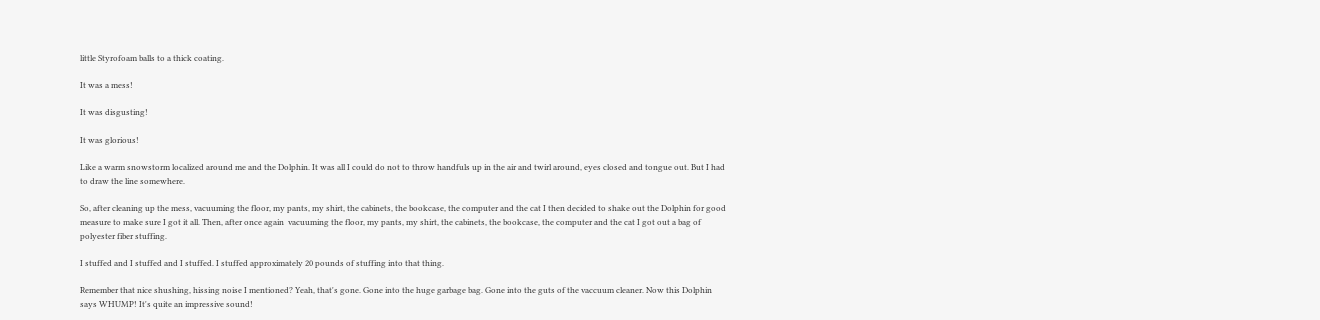little Styrofoam balls to a thick coating.

It was a mess!

It was disgusting!

It was glorious!

Like a warm snowstorm localized around me and the Dolphin. It was all I could do not to throw handfuls up in the air and twirl around, eyes closed and tongue out. But I had to draw the line somewhere.

So, after cleaning up the mess, vacuuming the floor, my pants, my shirt, the cabinets, the bookcase, the computer and the cat I then decided to shake out the Dolphin for good measure to make sure I got it all. Then, after once again  vacuuming the floor, my pants, my shirt, the cabinets, the bookcase, the computer and the cat I got out a bag of polyester fiber stuffing.

I stuffed and I stuffed and I stuffed. I stuffed approximately 20 pounds of stuffing into that thing.

Remember that nice shushing, hissing noise I mentioned? Yeah, that's gone. Gone into the huge garbage bag. Gone into the guts of the vaccuum cleaner. Now this Dolphin says WHUMP! It's quite an impressive sound!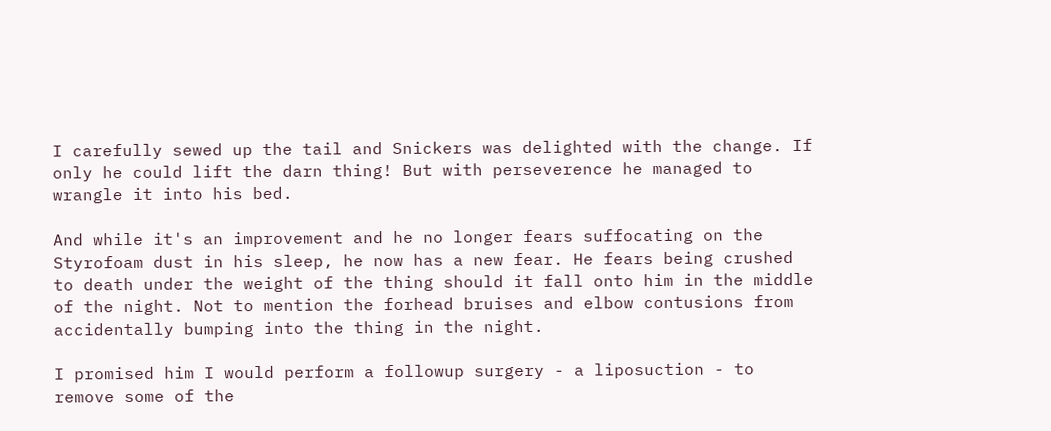I carefully sewed up the tail and Snickers was delighted with the change. If only he could lift the darn thing! But with perseverence he managed to wrangle it into his bed.

And while it's an improvement and he no longer fears suffocating on the Styrofoam dust in his sleep, he now has a new fear. He fears being crushed to death under the weight of the thing should it fall onto him in the middle of the night. Not to mention the forhead bruises and elbow contusions from accidentally bumping into the thing in the night.

I promised him I would perform a followup surgery - a liposuction - to remove some of the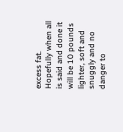excess fat. Hopefully when all is said and done it will be 10 pounds lighter, soft and snuggly and no danger to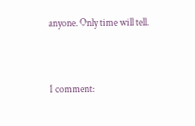anyone. Only time will tell.


1 comment: